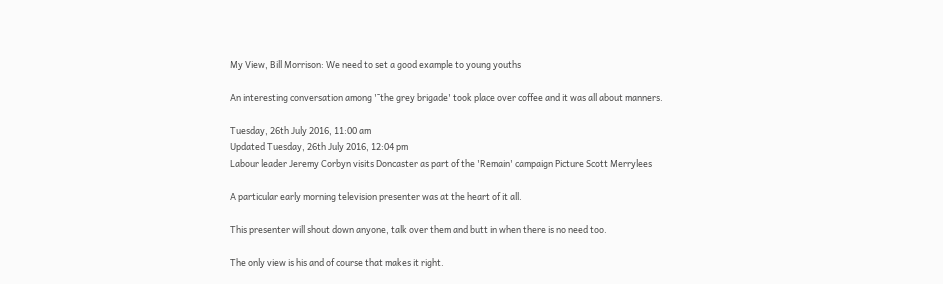My View, Bill Morrison: We need to set a good example to young youths

An interesting conversation among '˜the grey brigade' took place over coffee and it was all about manners.

Tuesday, 26th July 2016, 11:00 am
Updated Tuesday, 26th July 2016, 12:04 pm
Labour leader Jeremy Corbyn visits Doncaster as part of the 'Remain' campaign Picture Scott Merrylees

A particular early morning television presenter was at the heart of it all.

This presenter will shout down anyone, talk over them and butt in when there is no need too.

The only view is his and of course that makes it right.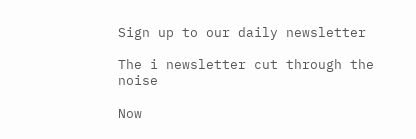Sign up to our daily newsletter

The i newsletter cut through the noise

Now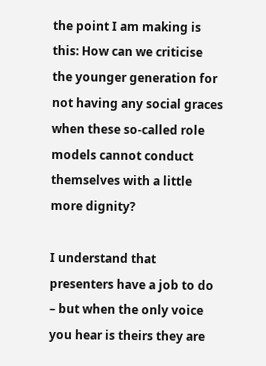the point I am making is this: How can we criticise the younger generation for not having any social graces when these so-called role models cannot conduct themselves with a little more dignity?

I understand that presenters have a job to do – but when the only voice you hear is theirs they are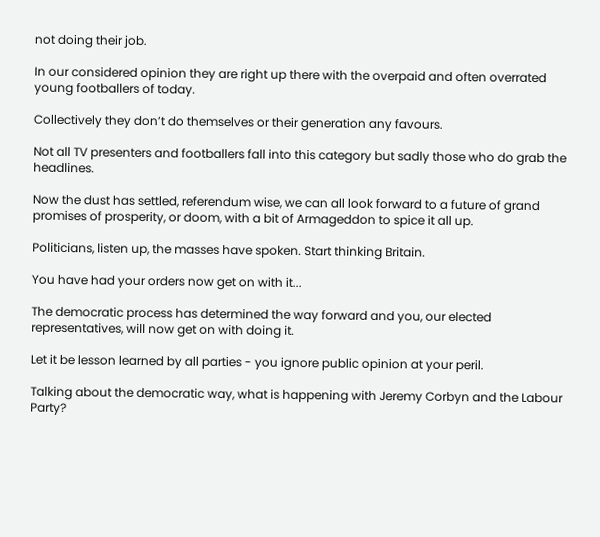not doing their job.

In our considered opinion they are right up there with the overpaid and often overrated young footballers of today.

Collectively they don’t do themselves or their generation any favours.

Not all TV presenters and footballers fall into this category but sadly those who do grab the headlines.

Now the dust has settled, referendum wise, we can all look forward to a future of grand promises of prosperity, or doom, with a bit of Armageddon to spice it all up.

Politicians, listen up, the masses have spoken. Start thinking Britain.

You have had your orders now get on with it...

The democratic process has determined the way forward and you, our elected representatives, will now get on with doing it.

Let it be lesson learned by all parties - you ignore public opinion at your peril.

Talking about the democratic way, what is happening with Jeremy Corbyn and the Labour Party?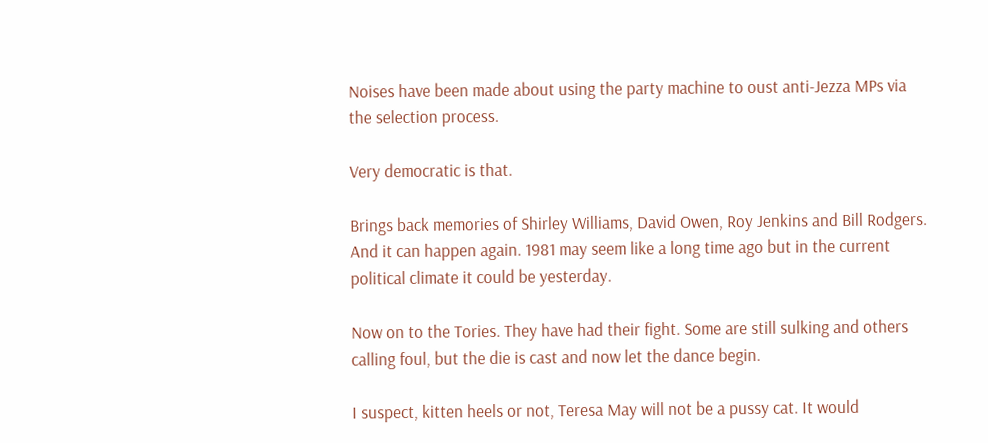Noises have been made about using the party machine to oust anti-Jezza MPs via the selection process.

Very democratic is that.

Brings back memories of Shirley Williams, David Owen, Roy Jenkins and Bill Rodgers. And it can happen again. 1981 may seem like a long time ago but in the current political climate it could be yesterday.

Now on to the Tories. They have had their fight. Some are still sulking and others calling foul, but the die is cast and now let the dance begin.

I suspect, kitten heels or not, Teresa May will not be a pussy cat. It would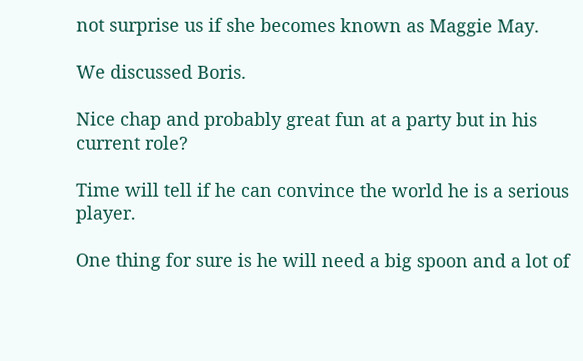not surprise us if she becomes known as Maggie May.

We discussed Boris.

Nice chap and probably great fun at a party but in his current role?

Time will tell if he can convince the world he is a serious player.

One thing for sure is he will need a big spoon and a lot of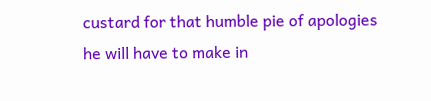custard for that humble pie of apologies he will have to make in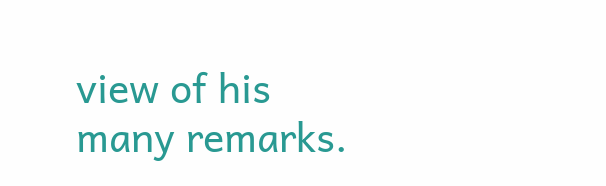view of his many remarks.